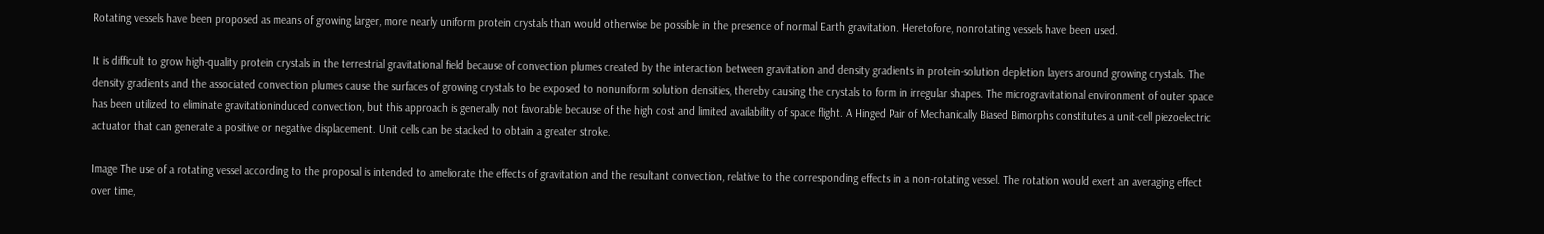Rotating vessels have been proposed as means of growing larger, more nearly uniform protein crystals than would otherwise be possible in the presence of normal Earth gravitation. Heretofore, nonrotating vessels have been used.

It is difficult to grow high-quality protein crystals in the terrestrial gravitational field because of convection plumes created by the interaction between gravitation and density gradients in protein-solution depletion layers around growing crystals. The density gradients and the associated convection plumes cause the surfaces of growing crystals to be exposed to nonuniform solution densities, thereby causing the crystals to form in irregular shapes. The microgravitational environment of outer space has been utilized to eliminate gravitationinduced convection, but this approach is generally not favorable because of the high cost and limited availability of space flight. A Hinged Pair of Mechanically Biased Bimorphs constitutes a unit-cell piezoelectric actuator that can generate a positive or negative displacement. Unit cells can be stacked to obtain a greater stroke.

Image The use of a rotating vessel according to the proposal is intended to ameliorate the effects of gravitation and the resultant convection, relative to the corresponding effects in a non-rotating vessel. The rotation would exert an averaging effect over time,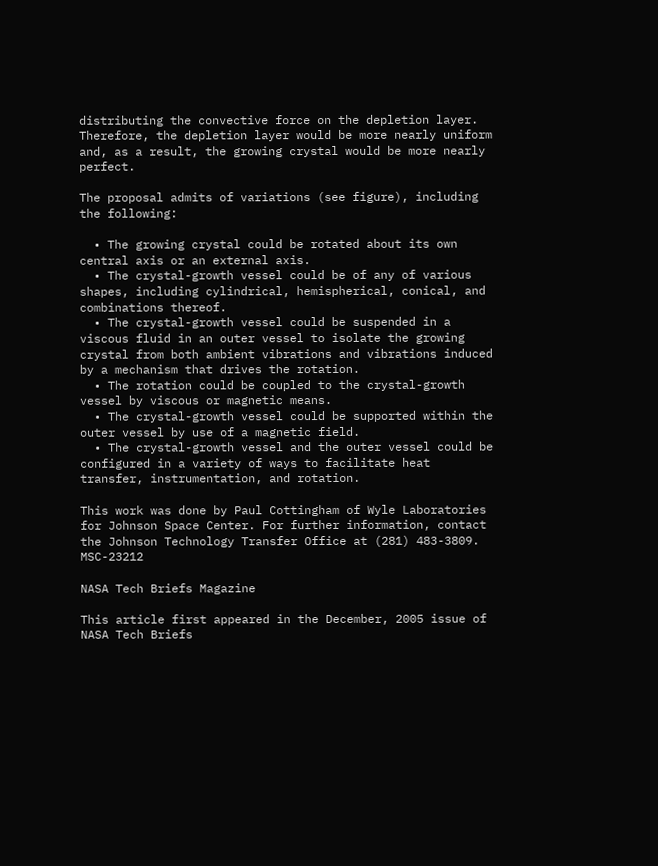distributing the convective force on the depletion layer. Therefore, the depletion layer would be more nearly uniform and, as a result, the growing crystal would be more nearly perfect.

The proposal admits of variations (see figure), including the following:

  • The growing crystal could be rotated about its own central axis or an external axis.
  • The crystal-growth vessel could be of any of various shapes, including cylindrical, hemispherical, conical, and combinations thereof.
  • The crystal-growth vessel could be suspended in a viscous fluid in an outer vessel to isolate the growing crystal from both ambient vibrations and vibrations induced by a mechanism that drives the rotation.
  • The rotation could be coupled to the crystal-growth vessel by viscous or magnetic means.
  • The crystal-growth vessel could be supported within the outer vessel by use of a magnetic field.
  • The crystal-growth vessel and the outer vessel could be configured in a variety of ways to facilitate heat transfer, instrumentation, and rotation.

This work was done by Paul Cottingham of Wyle Laboratories for Johnson Space Center. For further information, contact the Johnson Technology Transfer Office at (281) 483-3809. MSC-23212

NASA Tech Briefs Magazine

This article first appeared in the December, 2005 issue of NASA Tech Briefs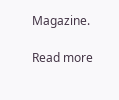Magazine.

Read more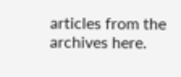articles from the archives here.